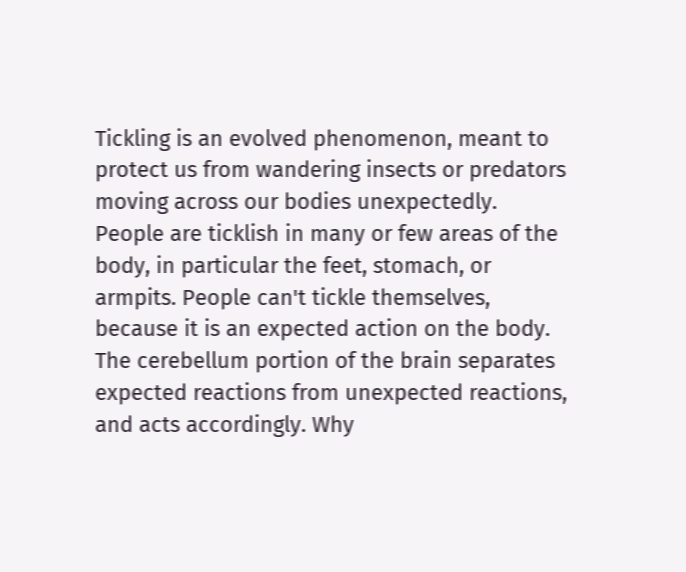Tickling is an evolved phenomenon, meant to protect us from wandering insects or predators moving across our bodies unexpectedly. People are ticklish in many or few areas of the body, in particular the feet, stomach, or armpits. People can't tickle themselves, because it is an expected action on the body. The cerebellum portion of the brain separates expected reactions from unexpected reactions, and acts accordingly. Why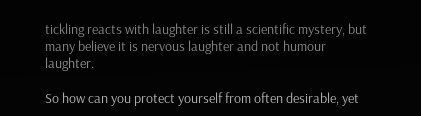tickling reacts with laughter is still a scientific mystery, but many believe it is nervous laughter and not humour laughter.

So how can you protect yourself from often desirable, yet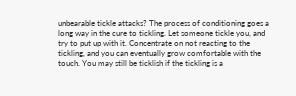unbearable tickle attacks? The process of conditioning goes a long way in the cure to tickling. Let someone tickle you, and try to put up with it. Concentrate on not reacting to the tickling, and you can eventually grow comfortable with the touch. You may still be ticklish if the tickling is a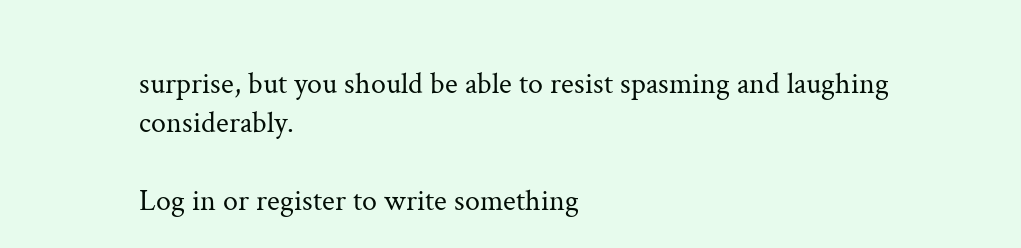surprise, but you should be able to resist spasming and laughing considerably.

Log in or register to write something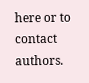here or to contact authors.